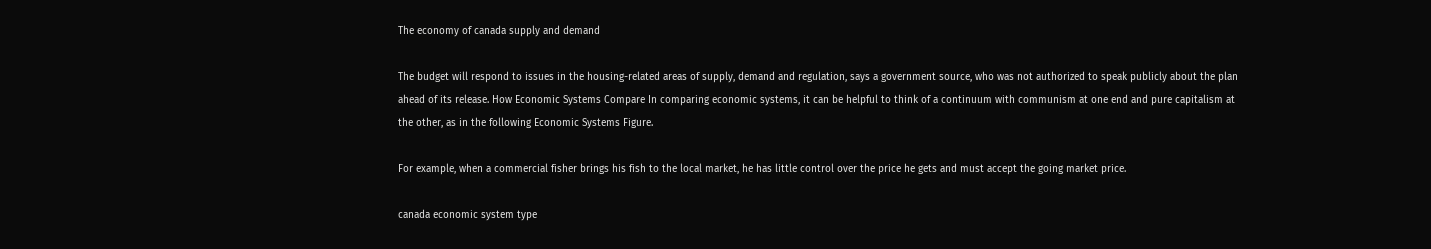The economy of canada supply and demand

The budget will respond to issues in the housing-related areas of supply, demand and regulation, says a government source, who was not authorized to speak publicly about the plan ahead of its release. How Economic Systems Compare In comparing economic systems, it can be helpful to think of a continuum with communism at one end and pure capitalism at the other, as in the following Economic Systems Figure.

For example, when a commercial fisher brings his fish to the local market, he has little control over the price he gets and must accept the going market price.

canada economic system type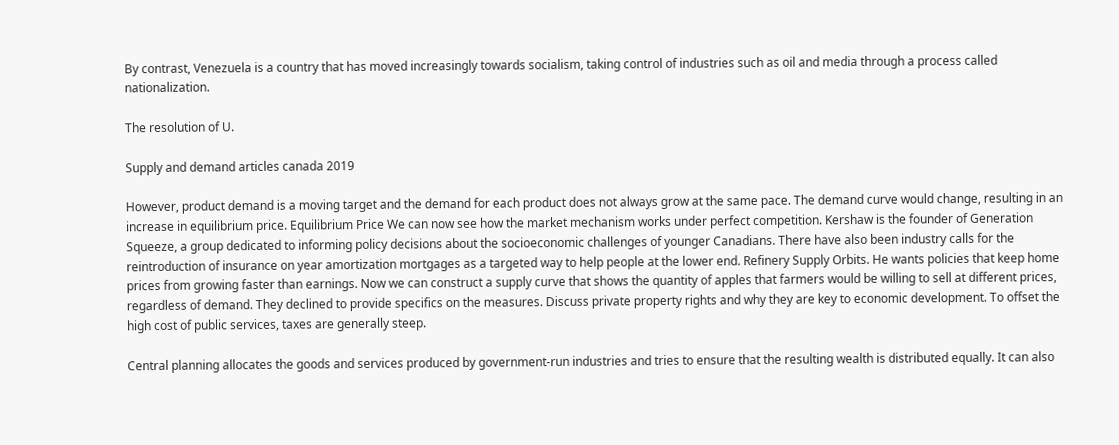By contrast, Venezuela is a country that has moved increasingly towards socialism, taking control of industries such as oil and media through a process called nationalization.

The resolution of U.

Supply and demand articles canada 2019

However, product demand is a moving target and the demand for each product does not always grow at the same pace. The demand curve would change, resulting in an increase in equilibrium price. Equilibrium Price We can now see how the market mechanism works under perfect competition. Kershaw is the founder of Generation Squeeze, a group dedicated to informing policy decisions about the socioeconomic challenges of younger Canadians. There have also been industry calls for the reintroduction of insurance on year amortization mortgages as a targeted way to help people at the lower end. Refinery Supply Orbits. He wants policies that keep home prices from growing faster than earnings. Now we can construct a supply curve that shows the quantity of apples that farmers would be willing to sell at different prices, regardless of demand. They declined to provide specifics on the measures. Discuss private property rights and why they are key to economic development. To offset the high cost of public services, taxes are generally steep.

Central planning allocates the goods and services produced by government-run industries and tries to ensure that the resulting wealth is distributed equally. It can also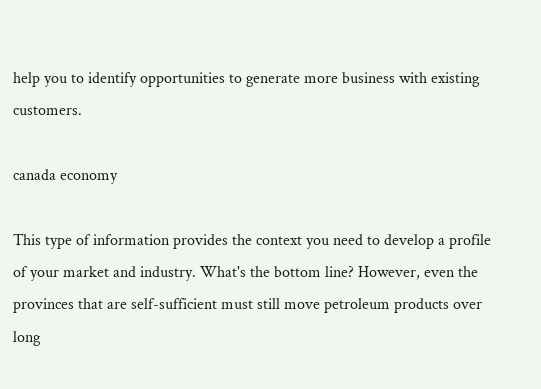help you to identify opportunities to generate more business with existing customers.

canada economy

This type of information provides the context you need to develop a profile of your market and industry. What's the bottom line? However, even the provinces that are self-sufficient must still move petroleum products over long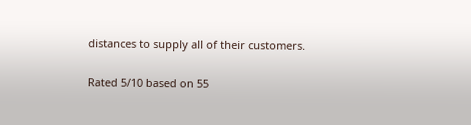distances to supply all of their customers.

Rated 5/10 based on 55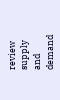review
supply and demand